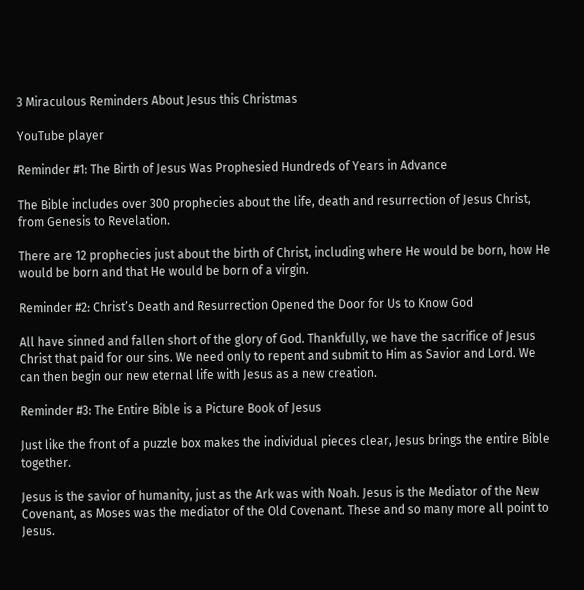3 Miraculous Reminders About Jesus this Christmas

YouTube player

Reminder #1: The Birth of Jesus Was Prophesied Hundreds of Years in Advance

The Bible includes over 300 prophecies about the life, death and resurrection of Jesus Christ, from Genesis to Revelation.

There are 12 prophecies just about the birth of Christ, including where He would be born, how He would be born and that He would be born of a virgin.

Reminder #2: Christ’s Death and Resurrection Opened the Door for Us to Know God

All have sinned and fallen short of the glory of God. Thankfully, we have the sacrifice of Jesus Christ that paid for our sins. We need only to repent and submit to Him as Savior and Lord. We can then begin our new eternal life with Jesus as a new creation.

Reminder #3: The Entire Bible is a Picture Book of Jesus

Just like the front of a puzzle box makes the individual pieces clear, Jesus brings the entire Bible together.

Jesus is the savior of humanity, just as the Ark was with Noah. Jesus is the Mediator of the New Covenant, as Moses was the mediator of the Old Covenant. These and so many more all point to Jesus.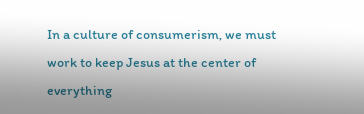In a culture of consumerism, we must work to keep Jesus at the center of everything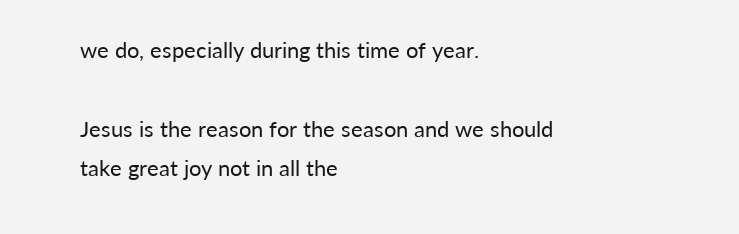we do, especially during this time of year.

Jesus is the reason for the season and we should take great joy not in all the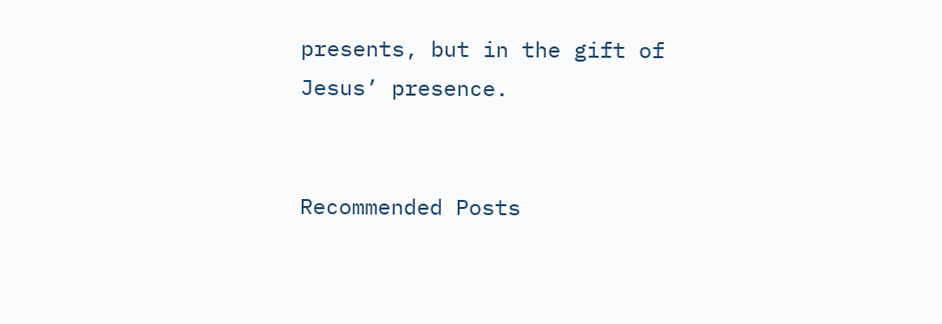presents, but in the gift of Jesus’ presence.


Recommended Posts